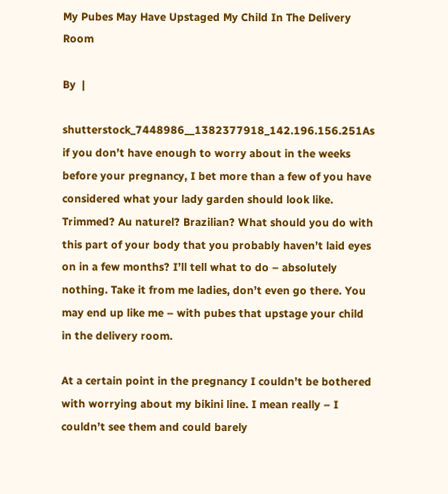My Pubes May Have Upstaged My Child In The Delivery Room

By  |

shutterstock_7448986__1382377918_142.196.156.251As if you don’t have enough to worry about in the weeks before your pregnancy, I bet more than a few of you have considered what your lady garden should look like. Trimmed? Au naturel? Brazilian? What should you do with this part of your body that you probably haven’t laid eyes on in a few months? I’ll tell what to do – absolutely nothing. Take it from me ladies, don’t even go there. You may end up like me – with pubes that upstage your child in the delivery room.

At a certain point in the pregnancy I couldn’t be bothered with worrying about my bikini line. I mean really – I couldn’t see them and could barely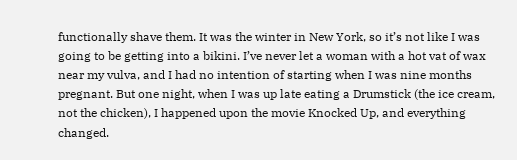functionally shave them. It was the winter in New York, so it’s not like I was going to be getting into a bikini. I’ve never let a woman with a hot vat of wax near my vulva, and I had no intention of starting when I was nine months pregnant. But one night, when I was up late eating a Drumstick (the ice cream, not the chicken), I happened upon the movie Knocked Up, and everything changed.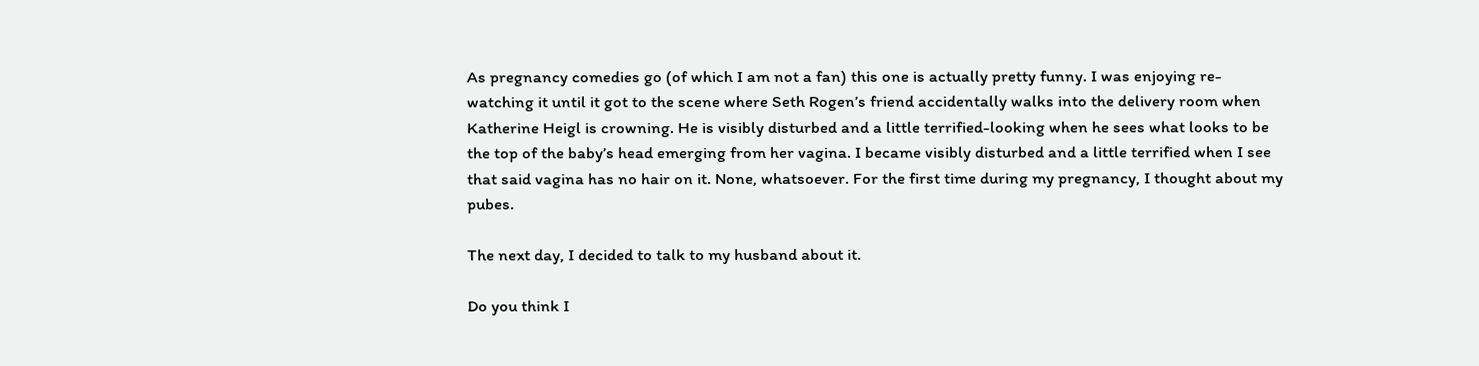As pregnancy comedies go (of which I am not a fan) this one is actually pretty funny. I was enjoying re-watching it until it got to the scene where Seth Rogen’s friend accidentally walks into the delivery room when Katherine Heigl is crowning. He is visibly disturbed and a little terrified-looking when he sees what looks to be the top of the baby’s head emerging from her vagina. I became visibly disturbed and a little terrified when I see that said vagina has no hair on it. None, whatsoever. For the first time during my pregnancy, I thought about my pubes.

The next day, I decided to talk to my husband about it.

Do you think I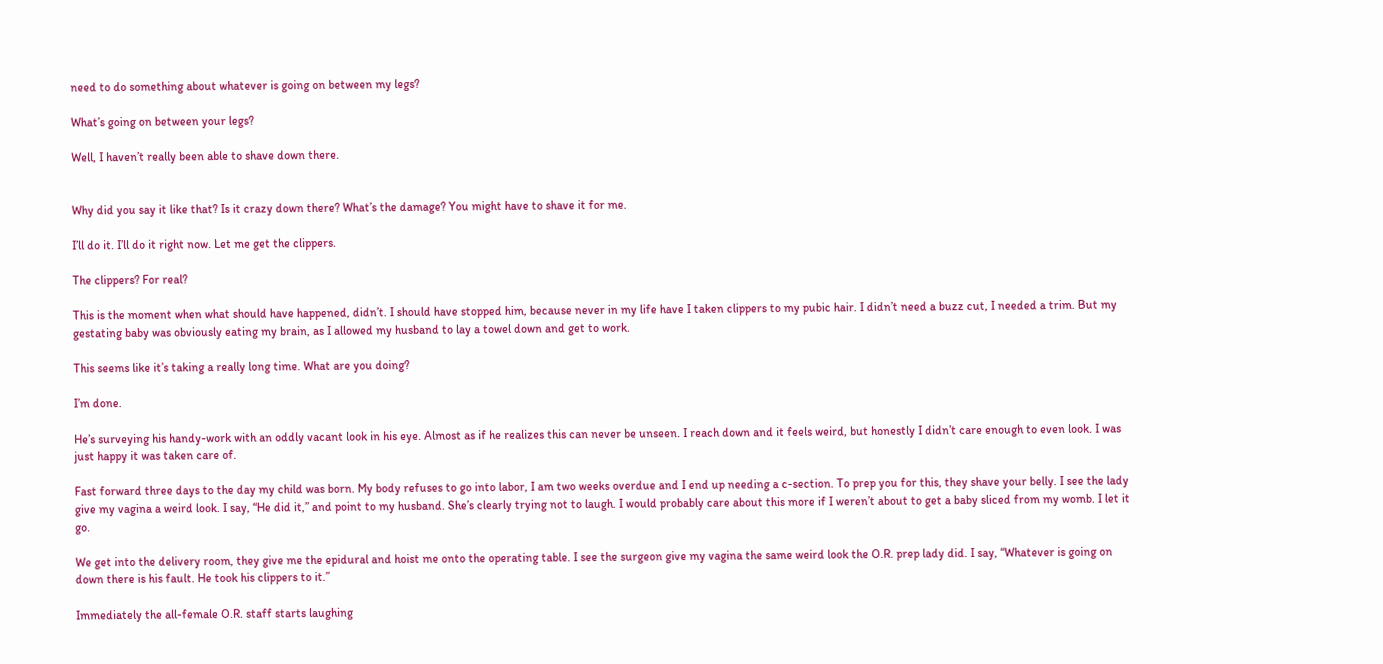need to do something about whatever is going on between my legs?

What’s going on between your legs?

Well, I haven’t really been able to shave down there.


Why did you say it like that? Is it crazy down there? What’s the damage? You might have to shave it for me.

I’ll do it. I’ll do it right now. Let me get the clippers.

The clippers? For real?

This is the moment when what should have happened, didn’t. I should have stopped him, because never in my life have I taken clippers to my pubic hair. I didn’t need a buzz cut, I needed a trim. But my gestating baby was obviously eating my brain, as I allowed my husband to lay a towel down and get to work.

This seems like it’s taking a really long time. What are you doing?

I’m done.

He’s surveying his handy-work with an oddly vacant look in his eye. Almost as if he realizes this can never be unseen. I reach down and it feels weird, but honestly I didn’t care enough to even look. I was just happy it was taken care of.

Fast forward three days to the day my child was born. My body refuses to go into labor, I am two weeks overdue and I end up needing a c-section. To prep you for this, they shave your belly. I see the lady give my vagina a weird look. I say, “He did it,” and point to my husband. She’s clearly trying not to laugh. I would probably care about this more if I weren’t about to get a baby sliced from my womb. I let it go.

We get into the delivery room, they give me the epidural and hoist me onto the operating table. I see the surgeon give my vagina the same weird look the O.R. prep lady did. I say, “Whatever is going on down there is his fault. He took his clippers to it.”

Immediately the all-female O.R. staff starts laughing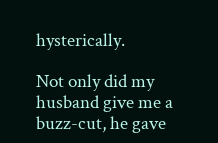hysterically.

Not only did my husband give me a buzz-cut, he gave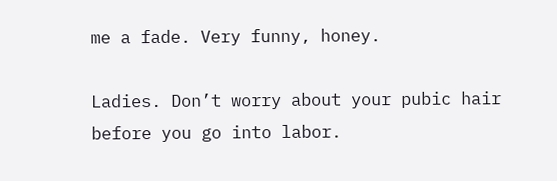me a fade. Very funny, honey.

Ladies. Don’t worry about your pubic hair before you go into labor.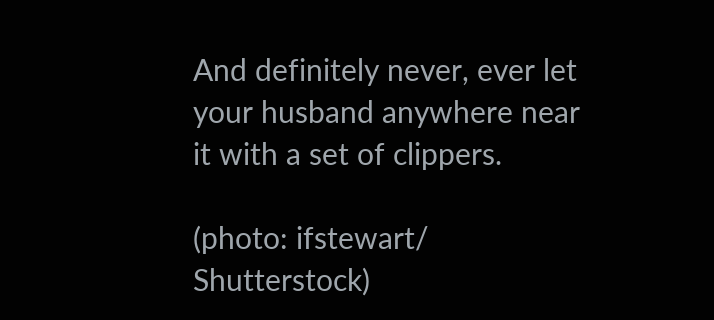And definitely never, ever let your husband anywhere near it with a set of clippers.

(photo: ifstewart/ Shutterstock)